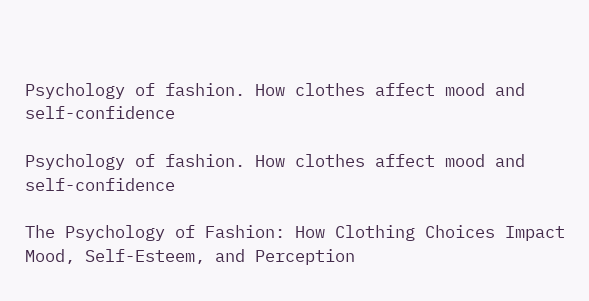Psychology of fashion. How clothes affect mood and self-confidence

Psychology of fashion. How clothes affect mood and self-confidence

The Psychology of Fashion: How Clothing Choices Impact Mood, Self-Esteem, and Perception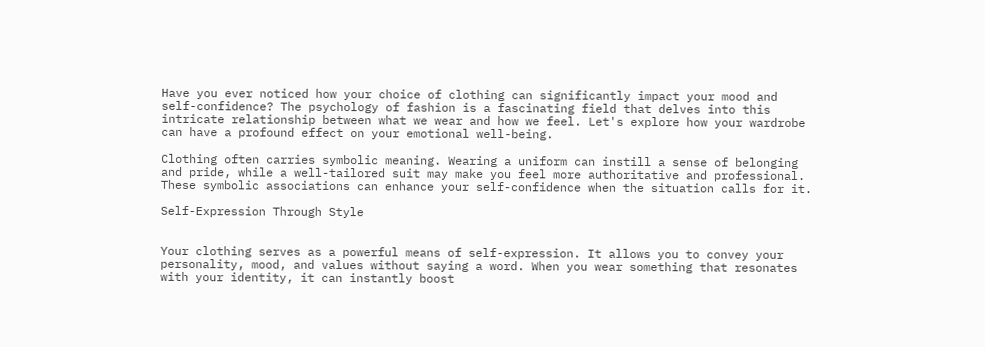Have you ever noticed how your choice of clothing can significantly impact your mood and self-confidence? The psychology of fashion is a fascinating field that delves into this intricate relationship between what we wear and how we feel. Let's explore how your wardrobe can have a profound effect on your emotional well-being.

Clothing often carries symbolic meaning. Wearing a uniform can instill a sense of belonging and pride, while a well-tailored suit may make you feel more authoritative and professional. These symbolic associations can enhance your self-confidence when the situation calls for it.

Self-Expression Through Style


Your clothing serves as a powerful means of self-expression. It allows you to convey your personality, mood, and values without saying a word. When you wear something that resonates with your identity, it can instantly boost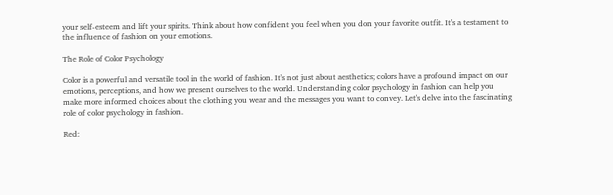your self-esteem and lift your spirits. Think about how confident you feel when you don your favorite outfit. It's a testament to the influence of fashion on your emotions.

The Role of Color Psychology

Color is a powerful and versatile tool in the world of fashion. It's not just about aesthetics; colors have a profound impact on our emotions, perceptions, and how we present ourselves to the world. Understanding color psychology in fashion can help you make more informed choices about the clothing you wear and the messages you want to convey. Let's delve into the fascinating role of color psychology in fashion.

Red: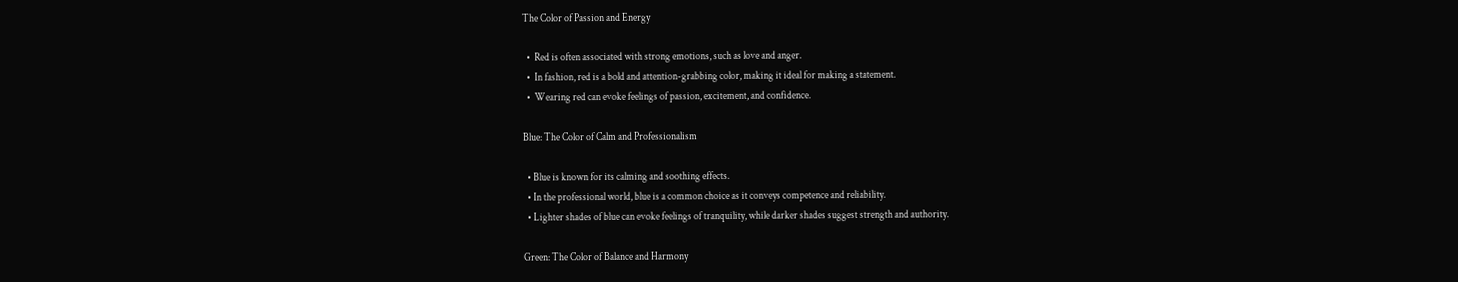The Color of Passion and Energy

  •  Red is often associated with strong emotions, such as love and anger.
  •  In fashion, red is a bold and attention-grabbing color, making it ideal for making a statement.
  •  Wearing red can evoke feelings of passion, excitement, and confidence.

Blue: The Color of Calm and Professionalism

  • Blue is known for its calming and soothing effects.
  • In the professional world, blue is a common choice as it conveys competence and reliability.
  • Lighter shades of blue can evoke feelings of tranquility, while darker shades suggest strength and authority.

Green: The Color of Balance and Harmony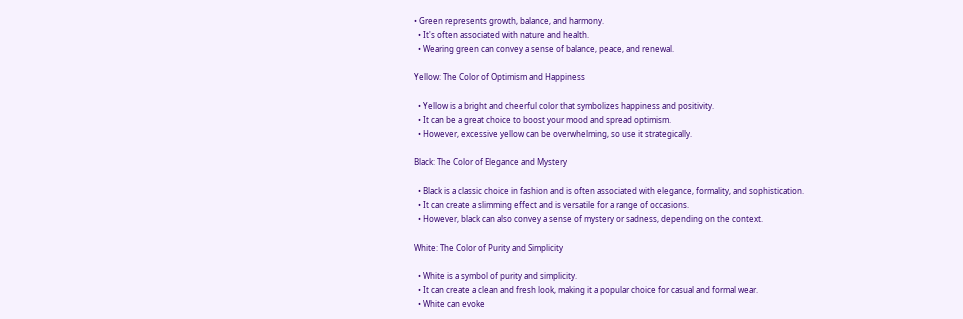• Green represents growth, balance, and harmony.
  • It's often associated with nature and health.
  • Wearing green can convey a sense of balance, peace, and renewal.

Yellow: The Color of Optimism and Happiness

  • Yellow is a bright and cheerful color that symbolizes happiness and positivity.
  • It can be a great choice to boost your mood and spread optimism.
  • However, excessive yellow can be overwhelming, so use it strategically.

Black: The Color of Elegance and Mystery

  • Black is a classic choice in fashion and is often associated with elegance, formality, and sophistication.
  • It can create a slimming effect and is versatile for a range of occasions.
  • However, black can also convey a sense of mystery or sadness, depending on the context.

White: The Color of Purity and Simplicity

  • White is a symbol of purity and simplicity.
  • It can create a clean and fresh look, making it a popular choice for casual and formal wear.
  • White can evoke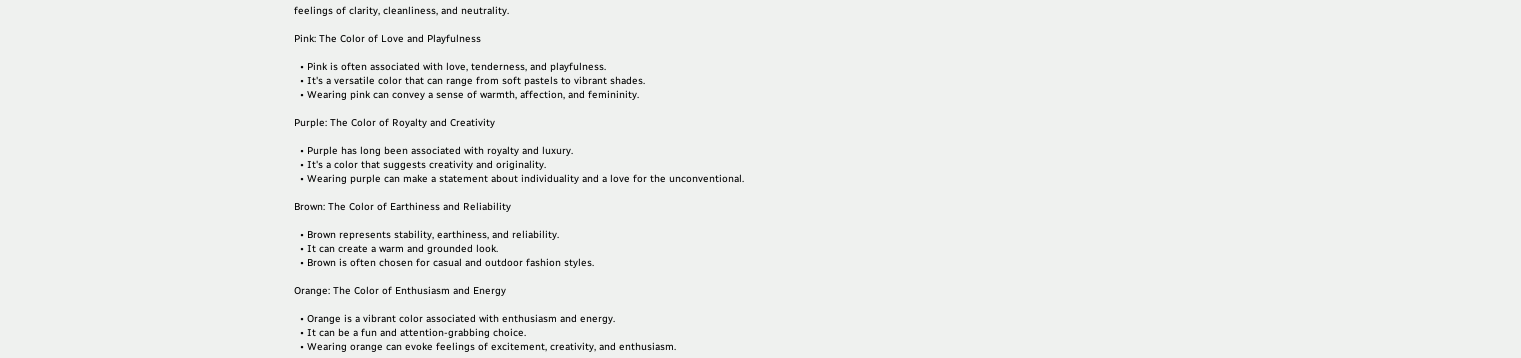feelings of clarity, cleanliness, and neutrality.

Pink: The Color of Love and Playfulness

  • Pink is often associated with love, tenderness, and playfulness.
  • It's a versatile color that can range from soft pastels to vibrant shades.
  • Wearing pink can convey a sense of warmth, affection, and femininity.

Purple: The Color of Royalty and Creativity

  • Purple has long been associated with royalty and luxury.
  • It's a color that suggests creativity and originality.
  • Wearing purple can make a statement about individuality and a love for the unconventional.

Brown: The Color of Earthiness and Reliability

  • Brown represents stability, earthiness, and reliability.
  • It can create a warm and grounded look.
  • Brown is often chosen for casual and outdoor fashion styles.

Orange: The Color of Enthusiasm and Energy

  • Orange is a vibrant color associated with enthusiasm and energy.
  • It can be a fun and attention-grabbing choice.
  • Wearing orange can evoke feelings of excitement, creativity, and enthusiasm.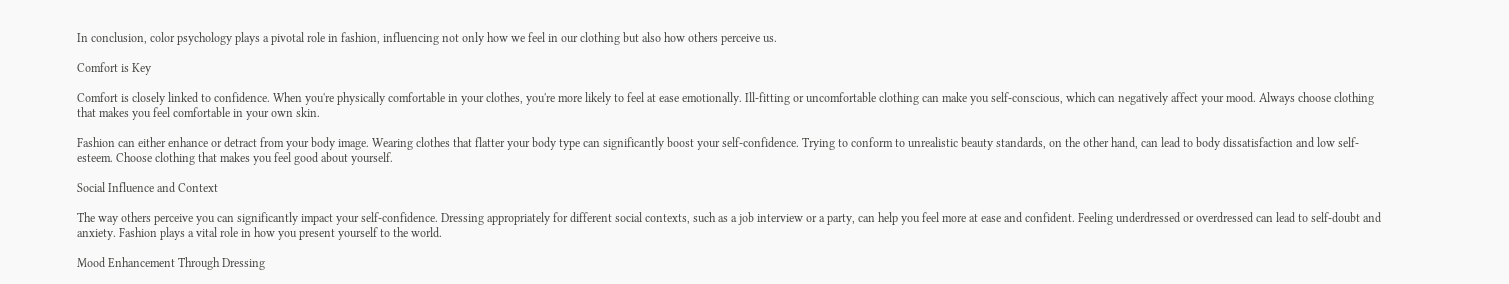In conclusion, color psychology plays a pivotal role in fashion, influencing not only how we feel in our clothing but also how others perceive us.

Comfort is Key

Comfort is closely linked to confidence. When you're physically comfortable in your clothes, you're more likely to feel at ease emotionally. Ill-fitting or uncomfortable clothing can make you self-conscious, which can negatively affect your mood. Always choose clothing that makes you feel comfortable in your own skin.

Fashion can either enhance or detract from your body image. Wearing clothes that flatter your body type can significantly boost your self-confidence. Trying to conform to unrealistic beauty standards, on the other hand, can lead to body dissatisfaction and low self-esteem. Choose clothing that makes you feel good about yourself.

Social Influence and Context

The way others perceive you can significantly impact your self-confidence. Dressing appropriately for different social contexts, such as a job interview or a party, can help you feel more at ease and confident. Feeling underdressed or overdressed can lead to self-doubt and anxiety. Fashion plays a vital role in how you present yourself to the world.

Mood Enhancement Through Dressing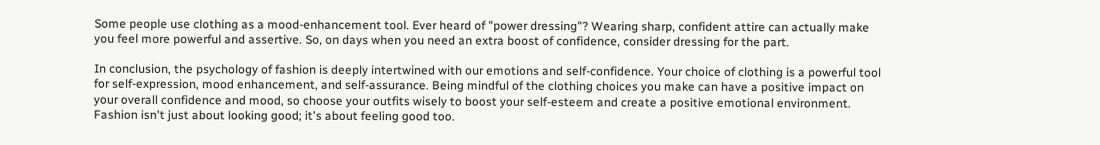Some people use clothing as a mood-enhancement tool. Ever heard of "power dressing"? Wearing sharp, confident attire can actually make you feel more powerful and assertive. So, on days when you need an extra boost of confidence, consider dressing for the part.

In conclusion, the psychology of fashion is deeply intertwined with our emotions and self-confidence. Your choice of clothing is a powerful tool for self-expression, mood enhancement, and self-assurance. Being mindful of the clothing choices you make can have a positive impact on your overall confidence and mood, so choose your outfits wisely to boost your self-esteem and create a positive emotional environment. Fashion isn't just about looking good; it's about feeling good too.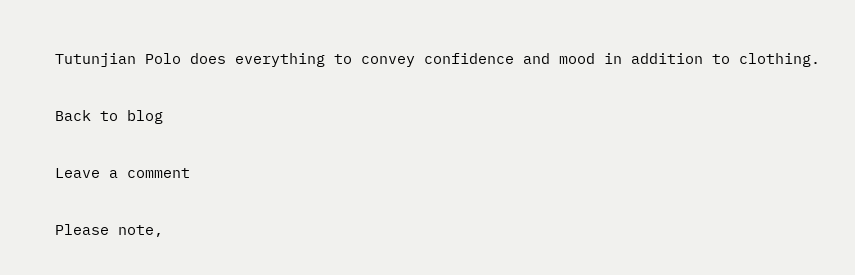Tutunjian Polo does everything to convey confidence and mood in addition to clothing.

Back to blog

Leave a comment

Please note,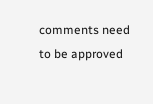comments need to be approved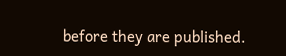before they are published.